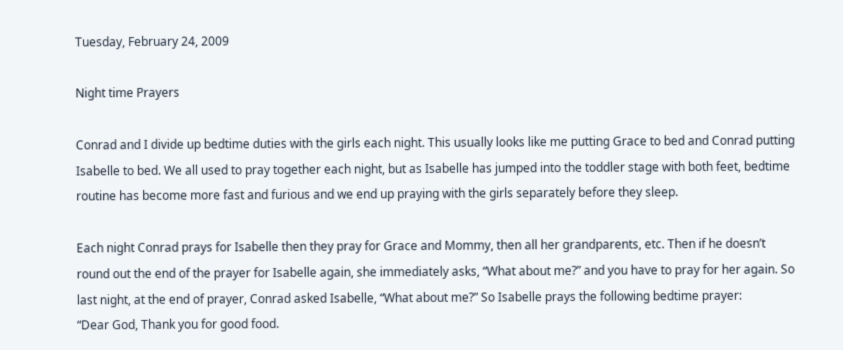Tuesday, February 24, 2009

Night time Prayers

Conrad and I divide up bedtime duties with the girls each night. This usually looks like me putting Grace to bed and Conrad putting Isabelle to bed. We all used to pray together each night, but as Isabelle has jumped into the toddler stage with both feet, bedtime routine has become more fast and furious and we end up praying with the girls separately before they sleep.

Each night Conrad prays for Isabelle then they pray for Grace and Mommy, then all her grandparents, etc. Then if he doesn’t round out the end of the prayer for Isabelle again, she immediately asks, “What about me?” and you have to pray for her again. So last night, at the end of prayer, Conrad asked Isabelle, “What about me?” So Isabelle prays the following bedtime prayer:
“Dear God, Thank you for good food.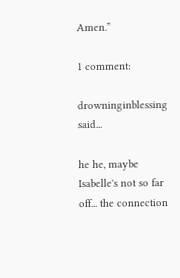Amen.”

1 comment:

drowninginblessing said...

he he, maybe Isabelle's not so far off... the connection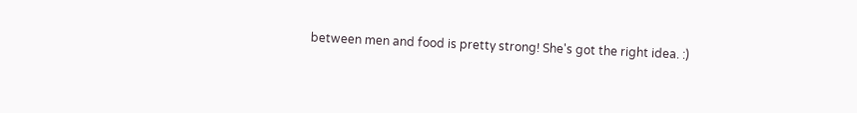between men and food is pretty strong! She's got the right idea. :)